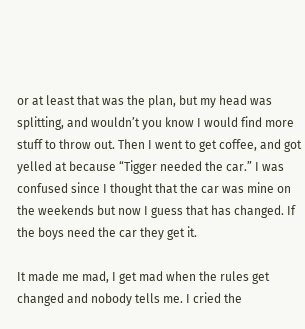or at least that was the plan, but my head was splitting, and wouldn’t you know I would find more stuff to throw out. Then I went to get coffee, and got yelled at because “Tigger needed the car.” I was confused since I thought that the car was mine on the weekends but now I guess that has changed. If the boys need the car they get it.

It made me mad, I get mad when the rules get changed and nobody tells me. I cried the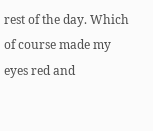rest of the day. Which of course made my eyes red and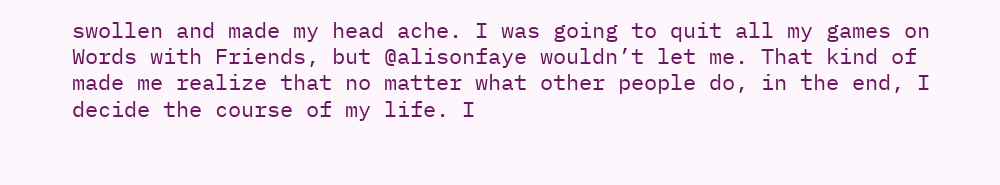swollen and made my head ache. I was going to quit all my games on Words with Friends, but @alisonfaye wouldn’t let me. That kind of made me realize that no matter what other people do, in the end, I decide the course of my life. I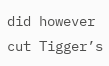did however cut Tigger’s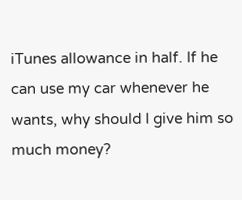iTunes allowance in half. If he can use my car whenever he wants, why should I give him so much money?